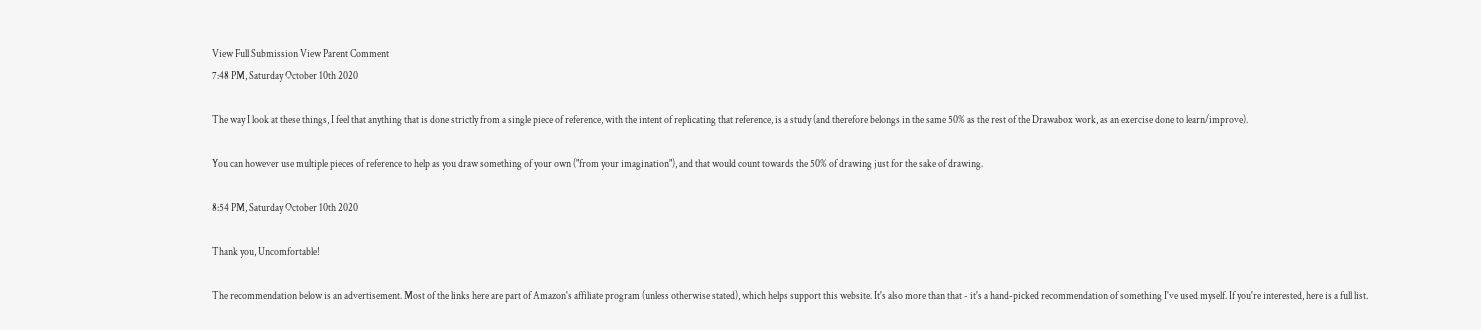View Full Submission View Parent Comment
7:48 PM, Saturday October 10th 2020

The way I look at these things, I feel that anything that is done strictly from a single piece of reference, with the intent of replicating that reference, is a study (and therefore belongs in the same 50% as the rest of the Drawabox work, as an exercise done to learn/improve).

You can however use multiple pieces of reference to help as you draw something of your own ("from your imagination"), and that would count towards the 50% of drawing just for the sake of drawing.

8:54 PM, Saturday October 10th 2020

Thank you, Uncomfortable!

The recommendation below is an advertisement. Most of the links here are part of Amazon's affiliate program (unless otherwise stated), which helps support this website. It's also more than that - it's a hand-picked recommendation of something I've used myself. If you're interested, here is a full list.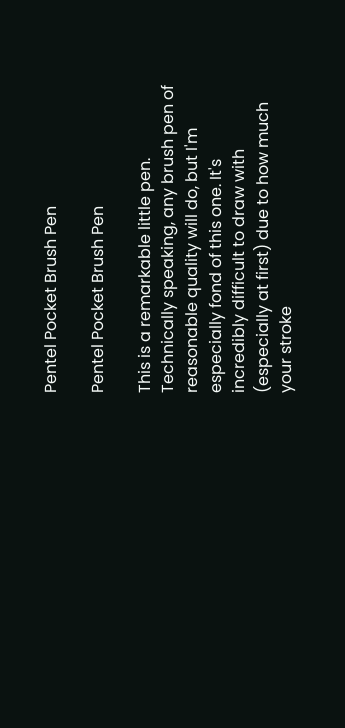Pentel Pocket Brush Pen

Pentel Pocket Brush Pen

This is a remarkable little pen. Technically speaking, any brush pen of reasonable quality will do, but I'm especially fond of this one. It's incredibly difficult to draw with (especially at first) due to how much your stroke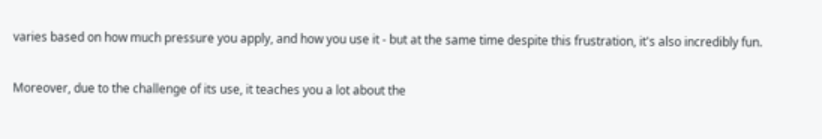varies based on how much pressure you apply, and how you use it - but at the same time despite this frustration, it's also incredibly fun.

Moreover, due to the challenge of its use, it teaches you a lot about the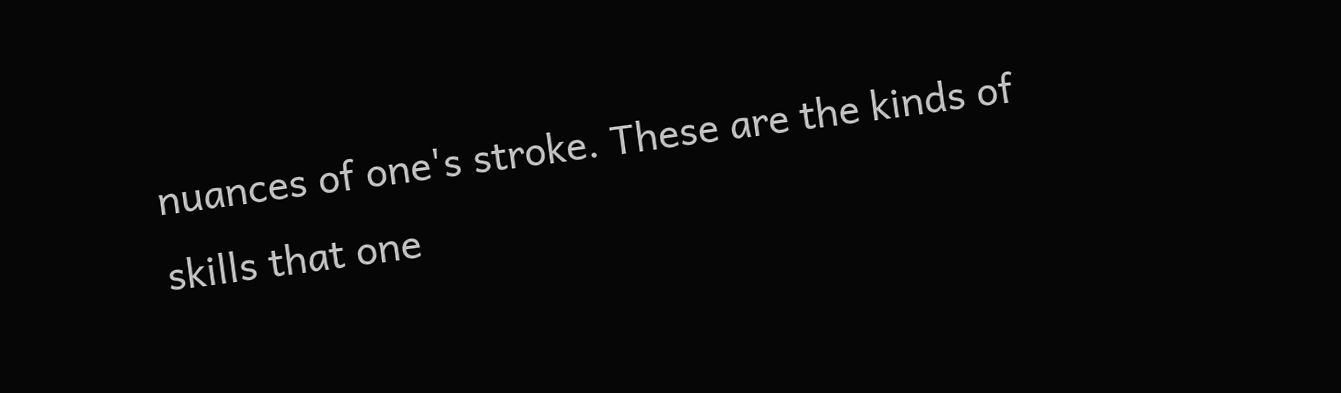nuances of one's stroke. These are the kinds of skills that one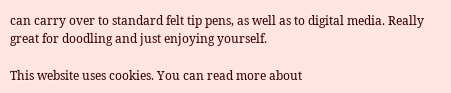can carry over to standard felt tip pens, as well as to digital media. Really great for doodling and just enjoying yourself.

This website uses cookies. You can read more about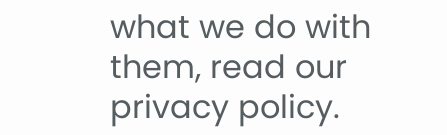what we do with them, read our privacy policy.